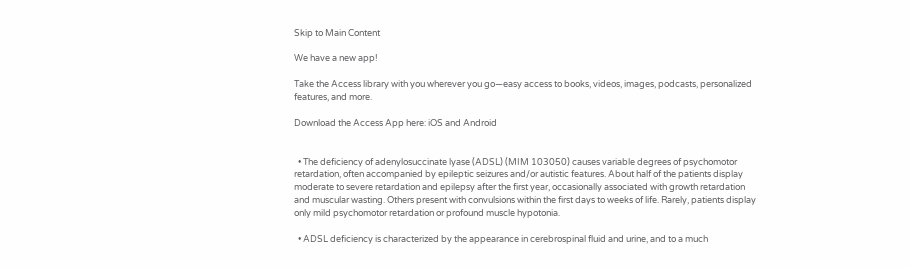Skip to Main Content

We have a new app!

Take the Access library with you wherever you go—easy access to books, videos, images, podcasts, personalized features, and more.

Download the Access App here: iOS and Android


  • The deficiency of adenylosuccinate lyase (ADSL) (MIM 103050) causes variable degrees of psychomotor retardation, often accompanied by epileptic seizures and/or autistic features. About half of the patients display moderate to severe retardation and epilepsy after the first year, occasionally associated with growth retardation and muscular wasting. Others present with convulsions within the first days to weeks of life. Rarely, patients display only mild psychomotor retardation or profound muscle hypotonia.

  • ADSL deficiency is characterized by the appearance in cerebrospinal fluid and urine, and to a much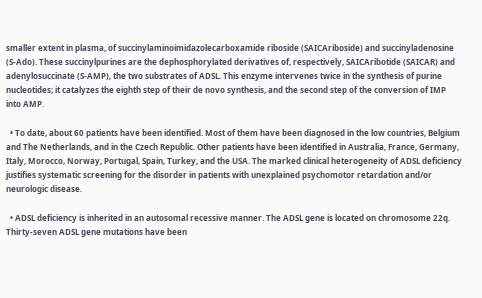smaller extent in plasma, of succinylaminoimidazolecarboxamide riboside (SAICAriboside) and succinyladenosine (S-Ado). These succinylpurines are the dephosphorylated derivatives of, respectively, SAICAribotide (SAICAR) and adenylosuccinate (S-AMP), the two substrates of ADSL. This enzyme intervenes twice in the synthesis of purine nucleotides; it catalyzes the eighth step of their de novo synthesis, and the second step of the conversion of IMP into AMP.

  • To date, about 60 patients have been identified. Most of them have been diagnosed in the low countries, Belgium and The Netherlands, and in the Czech Republic. Other patients have been identified in Australia, France, Germany, Italy, Morocco, Norway, Portugal, Spain, Turkey, and the USA. The marked clinical heterogeneity of ADSL deficiency justifies systematic screening for the disorder in patients with unexplained psychomotor retardation and/or neurologic disease.

  • ADSL deficiency is inherited in an autosomal recessive manner. The ADSL gene is located on chromosome 22q. Thirty-seven ADSL gene mutations have been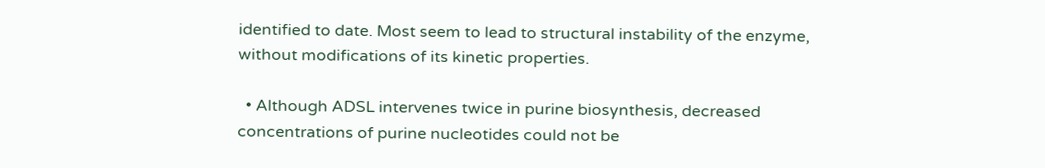identified to date. Most seem to lead to structural instability of the enzyme, without modifications of its kinetic properties.

  • Although ADSL intervenes twice in purine biosynthesis, decreased concentrations of purine nucleotides could not be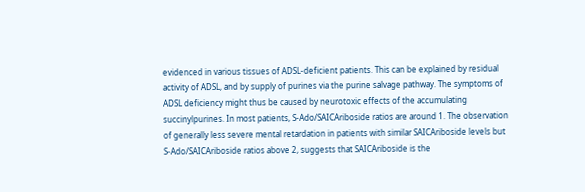evidenced in various tissues of ADSL-deficient patients. This can be explained by residual activity of ADSL, and by supply of purines via the purine salvage pathway. The symptoms of ADSL deficiency might thus be caused by neurotoxic effects of the accumulating succinylpurines. In most patients, S-Ado/SAICAriboside ratios are around 1. The observation of generally less severe mental retardation in patients with similar SAICAriboside levels but S-Ado/SAICAriboside ratios above 2, suggests that SAICAriboside is the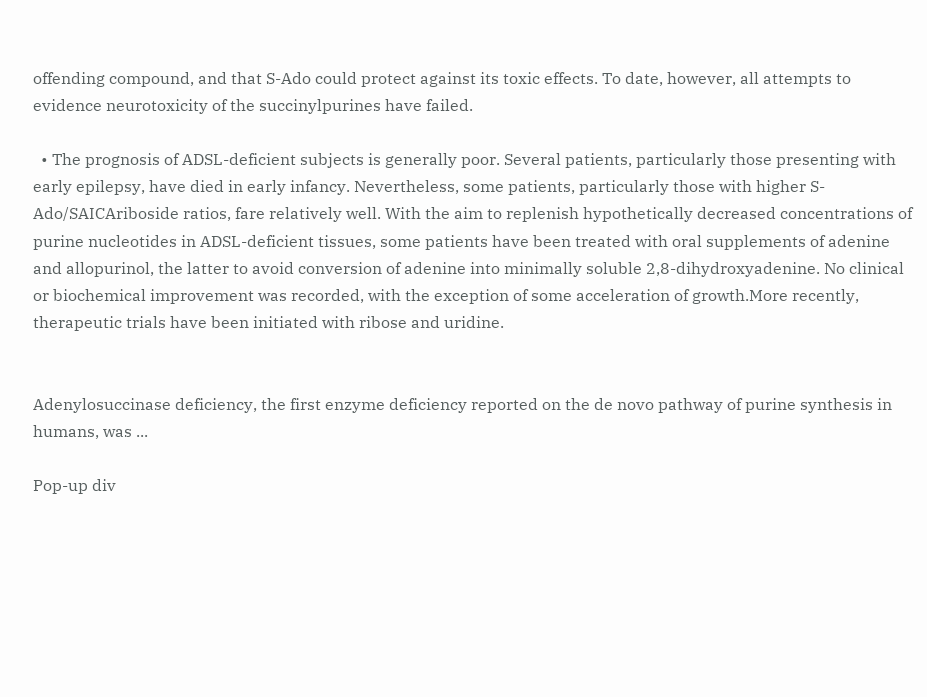offending compound, and that S-Ado could protect against its toxic effects. To date, however, all attempts to evidence neurotoxicity of the succinylpurines have failed.

  • The prognosis of ADSL-deficient subjects is generally poor. Several patients, particularly those presenting with early epilepsy, have died in early infancy. Nevertheless, some patients, particularly those with higher S-Ado/SAICAriboside ratios, fare relatively well. With the aim to replenish hypothetically decreased concentrations of purine nucleotides in ADSL-deficient tissues, some patients have been treated with oral supplements of adenine and allopurinol, the latter to avoid conversion of adenine into minimally soluble 2,8-dihydroxyadenine. No clinical or biochemical improvement was recorded, with the exception of some acceleration of growth.More recently, therapeutic trials have been initiated with ribose and uridine.


Adenylosuccinase deficiency, the first enzyme deficiency reported on the de novo pathway of purine synthesis in humans, was ...

Pop-up div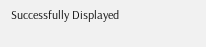Successfully Displayed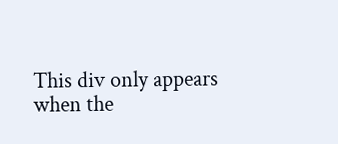This div only appears when the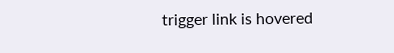trigger link is hovered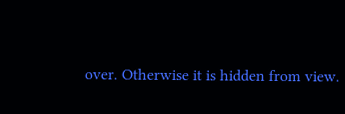over. Otherwise it is hidden from view.